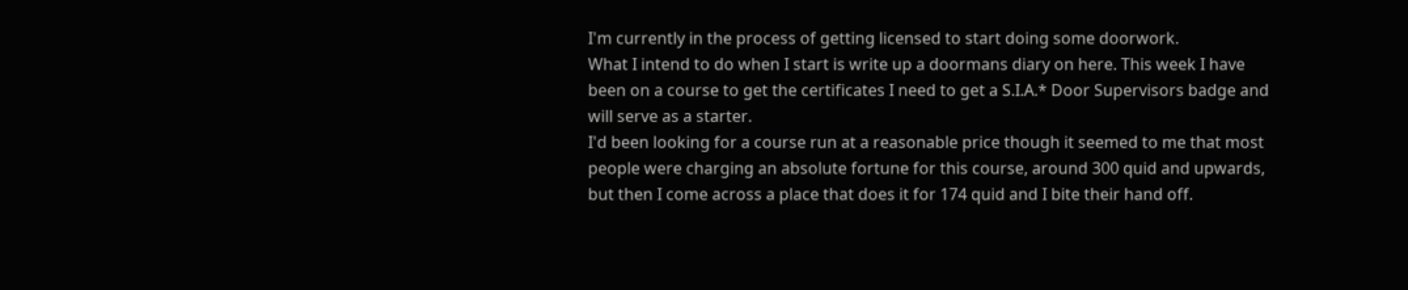I'm currently in the process of getting licensed to start doing some doorwork.
What I intend to do when I start is write up a doormans diary on here. This week I have been on a course to get the certificates I need to get a S.I.A.* Door Supervisors badge and will serve as a starter.
I'd been looking for a course run at a reasonable price though it seemed to me that most people were charging an absolute fortune for this course, around 300 quid and upwards, but then I come across a place that does it for 174 quid and I bite their hand off.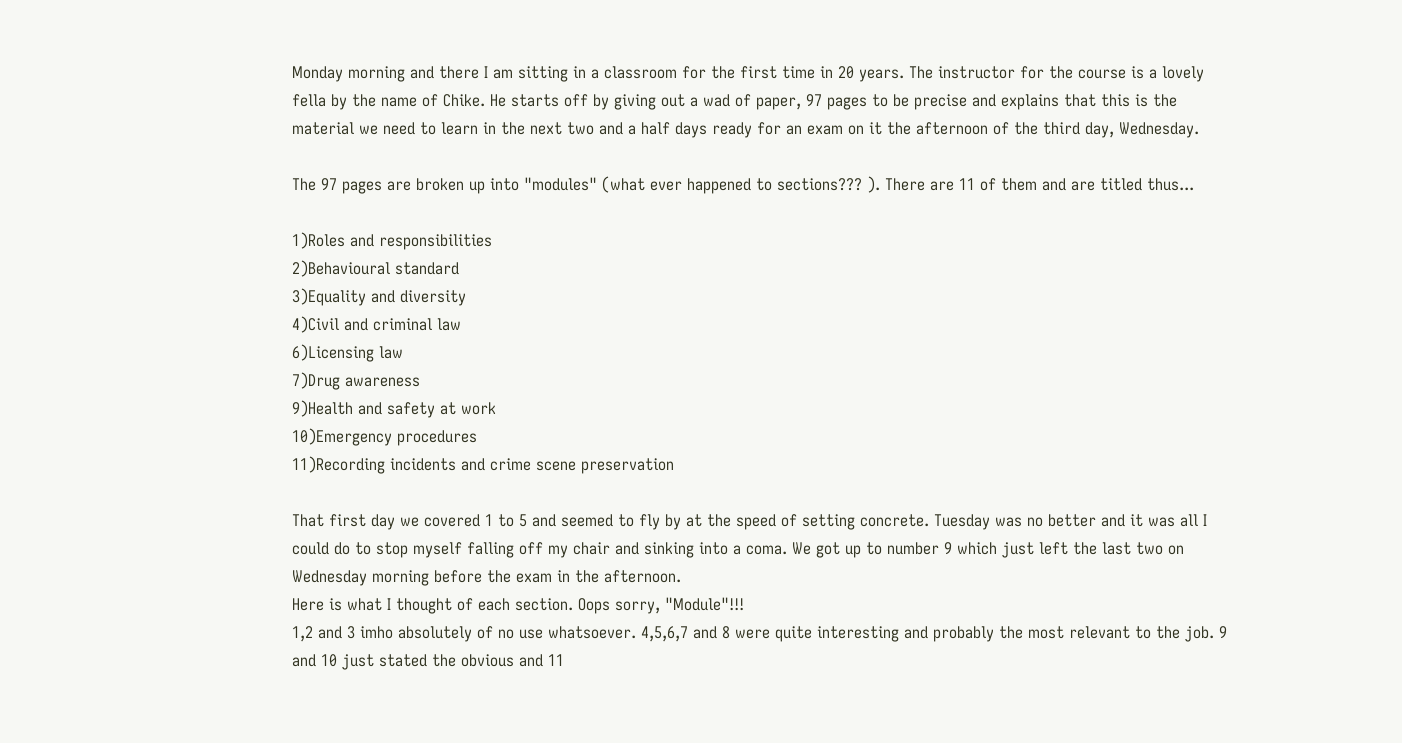Monday morning and there I am sitting in a classroom for the first time in 20 years. The instructor for the course is a lovely fella by the name of Chike. He starts off by giving out a wad of paper, 97 pages to be precise and explains that this is the material we need to learn in the next two and a half days ready for an exam on it the afternoon of the third day, Wednesday.

The 97 pages are broken up into "modules" (what ever happened to sections??? ). There are 11 of them and are titled thus...

1)Roles and responsibilities
2)Behavioural standard
3)Equality and diversity
4)Civil and criminal law
6)Licensing law
7)Drug awareness
9)Health and safety at work
10)Emergency procedures
11)Recording incidents and crime scene preservation

That first day we covered 1 to 5 and seemed to fly by at the speed of setting concrete. Tuesday was no better and it was all I could do to stop myself falling off my chair and sinking into a coma. We got up to number 9 which just left the last two on Wednesday morning before the exam in the afternoon.
Here is what I thought of each section. Oops sorry, "Module"!!!
1,2 and 3 imho absolutely of no use whatsoever. 4,5,6,7 and 8 were quite interesting and probably the most relevant to the job. 9 and 10 just stated the obvious and 11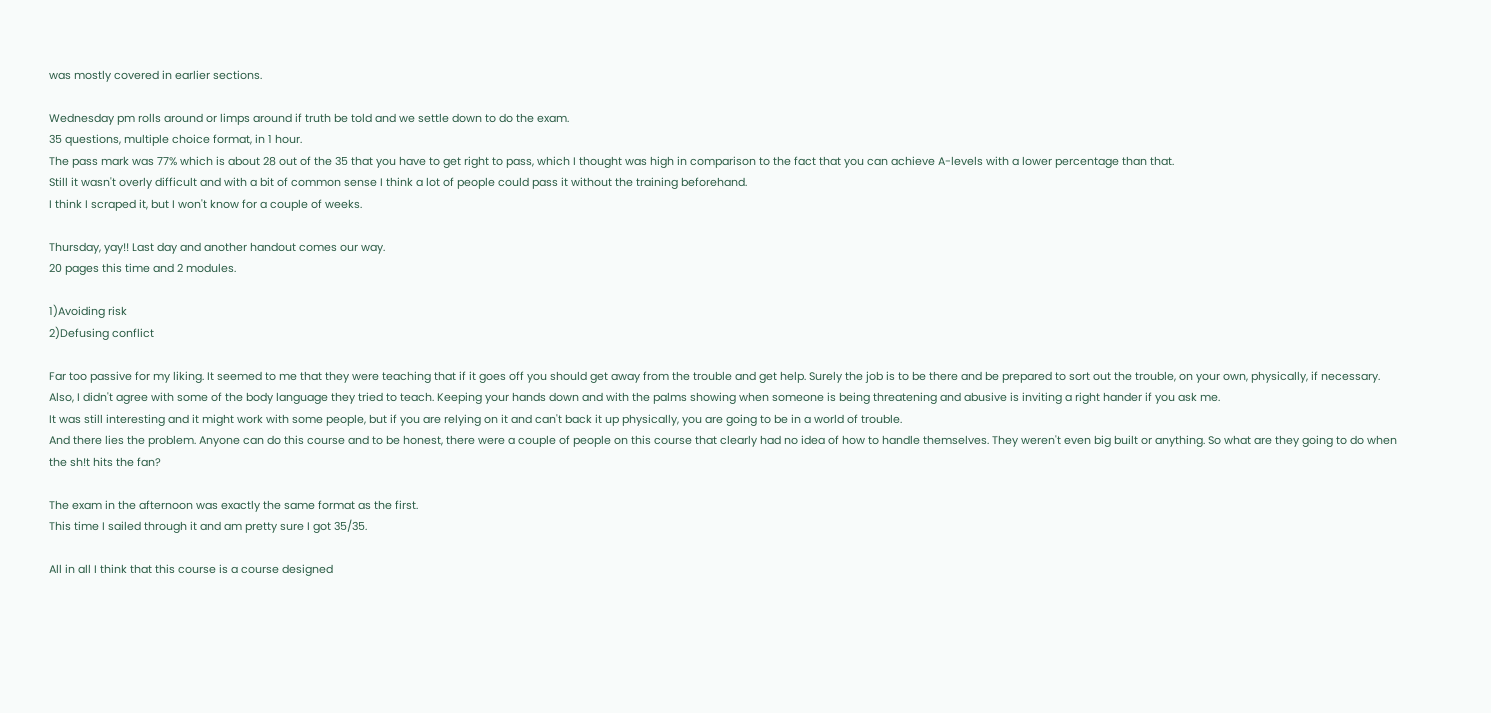was mostly covered in earlier sections.

Wednesday pm rolls around or limps around if truth be told and we settle down to do the exam.
35 questions, multiple choice format, in 1 hour.
The pass mark was 77% which is about 28 out of the 35 that you have to get right to pass, which I thought was high in comparison to the fact that you can achieve A-levels with a lower percentage than that.
Still it wasn't overly difficult and with a bit of common sense I think a lot of people could pass it without the training beforehand.
I think I scraped it, but I won't know for a couple of weeks.

Thursday, yay!! Last day and another handout comes our way.
20 pages this time and 2 modules.

1)Avoiding risk
2)Defusing conflict

Far too passive for my liking. It seemed to me that they were teaching that if it goes off you should get away from the trouble and get help. Surely the job is to be there and be prepared to sort out the trouble, on your own, physically, if necessary. Also, I didn't agree with some of the body language they tried to teach. Keeping your hands down and with the palms showing when someone is being threatening and abusive is inviting a right hander if you ask me.
It was still interesting and it might work with some people, but if you are relying on it and can't back it up physically, you are going to be in a world of trouble.
And there lies the problem. Anyone can do this course and to be honest, there were a couple of people on this course that clearly had no idea of how to handle themselves. They weren't even big built or anything. So what are they going to do when the sh!t hits the fan?

The exam in the afternoon was exactly the same format as the first.
This time I sailed through it and am pretty sure I got 35/35.

All in all I think that this course is a course designed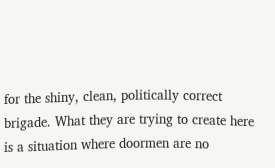for the shiny, clean, politically correct brigade. What they are trying to create here is a situation where doormen are no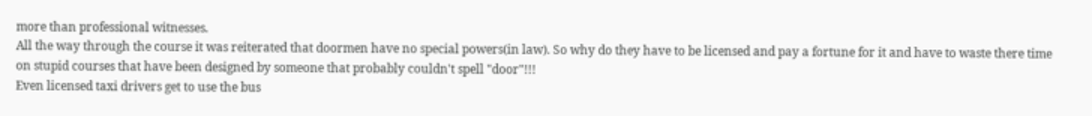more than professional witnesses.
All the way through the course it was reiterated that doormen have no special powers(in law). So why do they have to be licensed and pay a fortune for it and have to waste there time on stupid courses that have been designed by someone that probably couldn't spell "door"!!!
Even licensed taxi drivers get to use the bus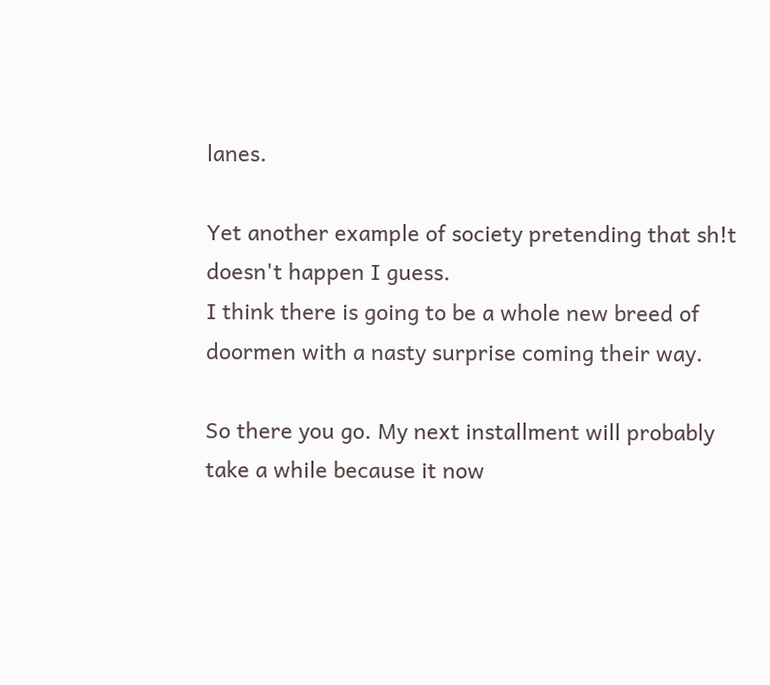lanes.

Yet another example of society pretending that sh!t doesn't happen I guess.
I think there is going to be a whole new breed of doormen with a nasty surprise coming their way.

So there you go. My next installment will probably take a while because it now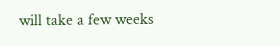will take a few weeks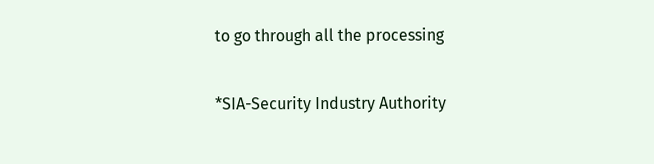to go through all the processing

*SIA-Security Industry Authority